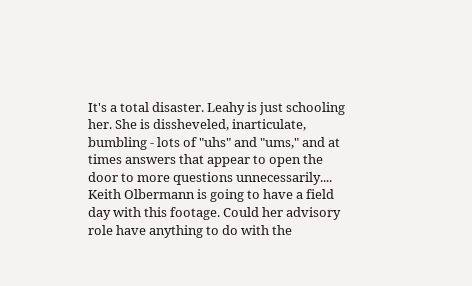It's a total disaster. Leahy is just schooling her. She is dissheveled, inarticulate, bumbling - lots of "uhs" and "ums," and at times answers that appear to open the door to more questions unnecessarily.... Keith Olbermann is going to have a field day with this footage. Could her advisory role have anything to do with the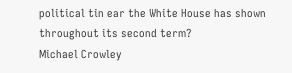political tin ear the White House has shown throughout its second term?
Michael Crowley